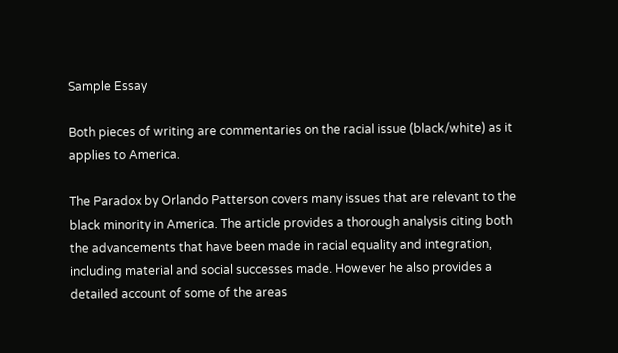Sample Essay

Both pieces of writing are commentaries on the racial issue (black/white) as it applies to America.

The Paradox by Orlando Patterson covers many issues that are relevant to the black minority in America. The article provides a thorough analysis citing both the advancements that have been made in racial equality and integration, including material and social successes made. However he also provides a detailed account of some of the areas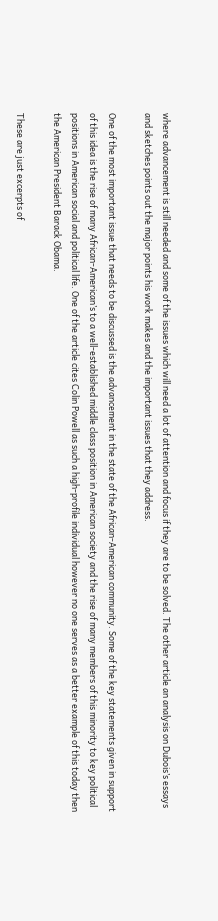where advancement is still needed and some of the issues which will need a lot of attention and focus if they are to be solved. The other article an analysis on Dubois’s essays and sketches points out the major points his work makes and the important issues that they address.

One of the most important issue that needs to be discussed is the advancement in the state of the African-American community. Some of the key statements given in support of this idea is the rise of many African-American’s to a well-established middle class position in American society and the rise of many members of this minority to key political positions in American social and political life. One of the article cites Colin Powell as such a high-profile individual however no one serves as a better example of this today then the American President Barack Obama.

These are just excerpts of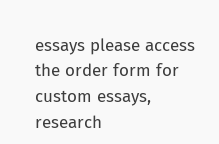essays please access the order form for custom essays, research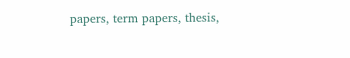papers, term papers, thesis,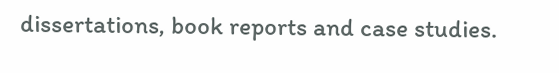dissertations, book reports and case studies.